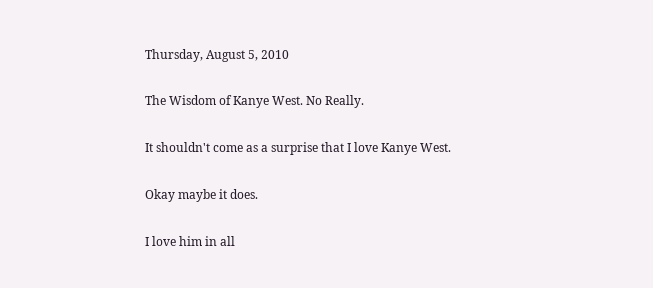Thursday, August 5, 2010

The Wisdom of Kanye West. No Really.

It shouldn't come as a surprise that I love Kanye West.

Okay maybe it does.

I love him in all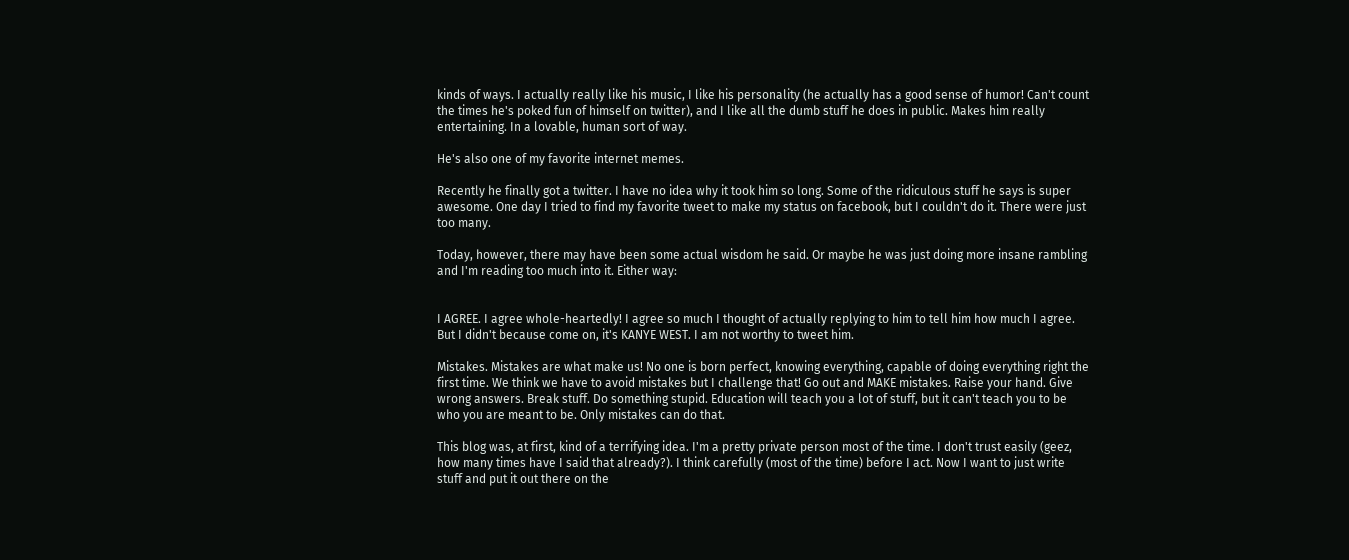kinds of ways. I actually really like his music, I like his personality (he actually has a good sense of humor! Can't count the times he's poked fun of himself on twitter), and I like all the dumb stuff he does in public. Makes him really entertaining. In a lovable, human sort of way.

He's also one of my favorite internet memes.

Recently he finally got a twitter. I have no idea why it took him so long. Some of the ridiculous stuff he says is super awesome. One day I tried to find my favorite tweet to make my status on facebook, but I couldn't do it. There were just too many.

Today, however, there may have been some actual wisdom he said. Or maybe he was just doing more insane rambling and I'm reading too much into it. Either way:


I AGREE. I agree whole-heartedly! I agree so much I thought of actually replying to him to tell him how much I agree. But I didn't because come on, it's KANYE WEST. I am not worthy to tweet him.

Mistakes. Mistakes are what make us! No one is born perfect, knowing everything, capable of doing everything right the first time. We think we have to avoid mistakes but I challenge that! Go out and MAKE mistakes. Raise your hand. Give wrong answers. Break stuff. Do something stupid. Education will teach you a lot of stuff, but it can't teach you to be who you are meant to be. Only mistakes can do that.

This blog was, at first, kind of a terrifying idea. I'm a pretty private person most of the time. I don't trust easily (geez, how many times have I said that already?). I think carefully (most of the time) before I act. Now I want to just write stuff and put it out there on the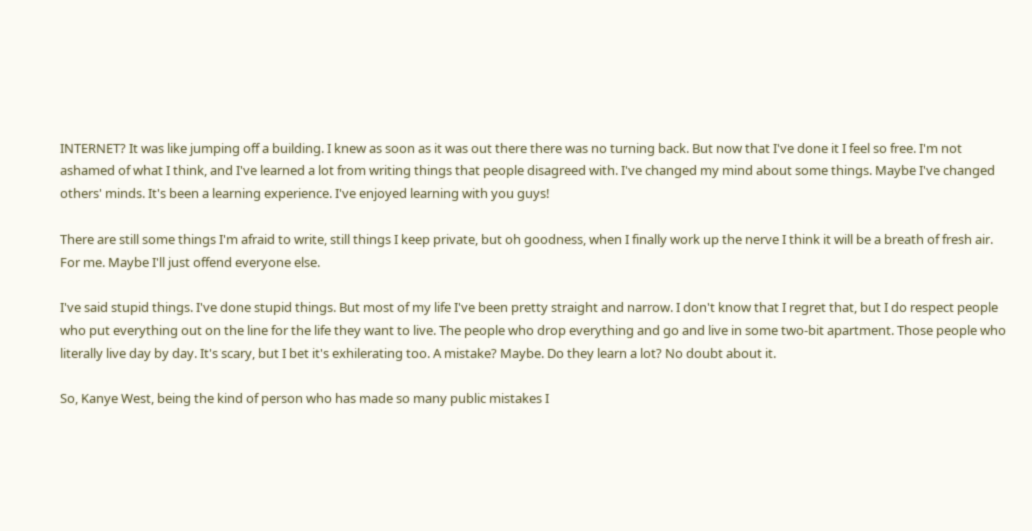INTERNET? It was like jumping off a building. I knew as soon as it was out there there was no turning back. But now that I've done it I feel so free. I'm not ashamed of what I think, and I've learned a lot from writing things that people disagreed with. I've changed my mind about some things. Maybe I've changed others' minds. It's been a learning experience. I've enjoyed learning with you guys!

There are still some things I'm afraid to write, still things I keep private, but oh goodness, when I finally work up the nerve I think it will be a breath of fresh air. For me. Maybe I'll just offend everyone else.

I've said stupid things. I've done stupid things. But most of my life I've been pretty straight and narrow. I don't know that I regret that, but I do respect people who put everything out on the line for the life they want to live. The people who drop everything and go and live in some two-bit apartment. Those people who literally live day by day. It's scary, but I bet it's exhilerating too. A mistake? Maybe. Do they learn a lot? No doubt about it.

So, Kanye West, being the kind of person who has made so many public mistakes I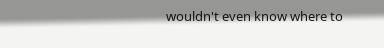wouldn't even know where to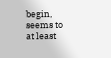begin, seems to at least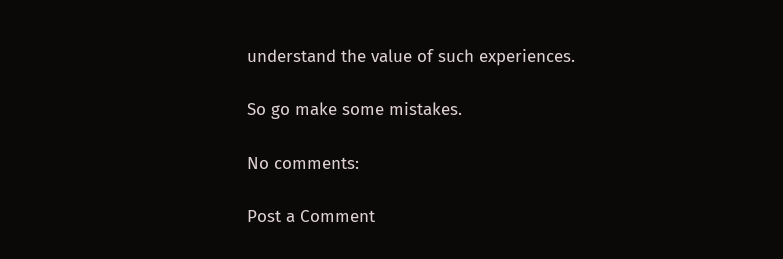understand the value of such experiences.

So go make some mistakes.

No comments:

Post a Comment